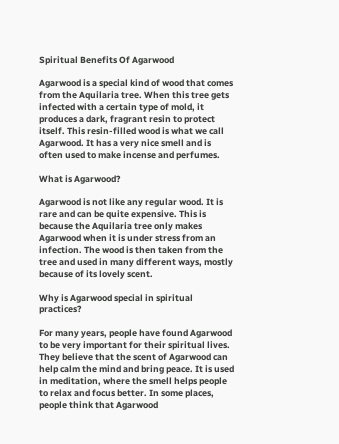Spiritual Benefits Of Agarwood

Agarwood is a special kind of wood that comes from the Aquilaria tree. When this tree gets infected with a certain type of mold, it produces a dark, fragrant resin to protect itself. This resin-filled wood is what we call Agarwood. It has a very nice smell and is often used to make incense and perfumes.

What is Agarwood?

Agarwood is not like any regular wood. It is rare and can be quite expensive. This is because the Aquilaria tree only makes Agarwood when it is under stress from an infection. The wood is then taken from the tree and used in many different ways, mostly because of its lovely scent.

Why is Agarwood special in spiritual practices?

For many years, people have found Agarwood to be very important for their spiritual lives. They believe that the scent of Agarwood can help calm the mind and bring peace. It is used in meditation, where the smell helps people to relax and focus better. In some places, people think that Agarwood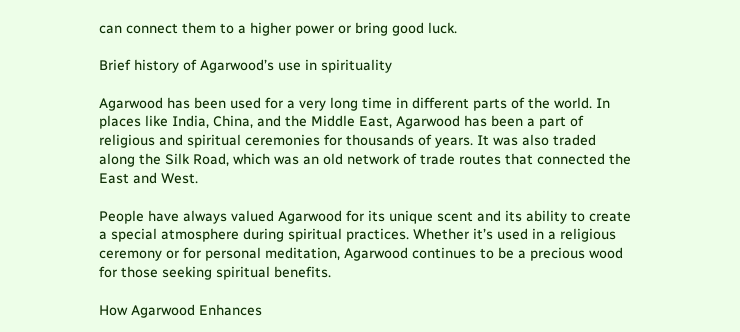can connect them to a higher power or bring good luck.

Brief history of Agarwood’s use in spirituality

Agarwood has been used for a very long time in different parts of the world. In places like India, China, and the Middle East, Agarwood has been a part of religious and spiritual ceremonies for thousands of years. It was also traded along the Silk Road, which was an old network of trade routes that connected the East and West.

People have always valued Agarwood for its unique scent and its ability to create a special atmosphere during spiritual practices. Whether it’s used in a religious ceremony or for personal meditation, Agarwood continues to be a precious wood for those seeking spiritual benefits.

How Agarwood Enhances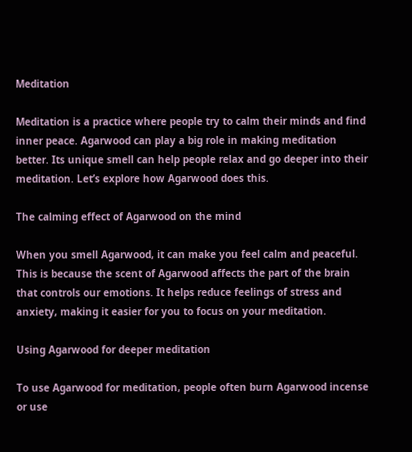Meditation

Meditation is a practice where people try to calm their minds and find inner peace. Agarwood can play a big role in making meditation better. Its unique smell can help people relax and go deeper into their meditation. Let’s explore how Agarwood does this.

The calming effect of Agarwood on the mind

When you smell Agarwood, it can make you feel calm and peaceful. This is because the scent of Agarwood affects the part of the brain that controls our emotions. It helps reduce feelings of stress and anxiety, making it easier for you to focus on your meditation.

Using Agarwood for deeper meditation

To use Agarwood for meditation, people often burn Agarwood incense or use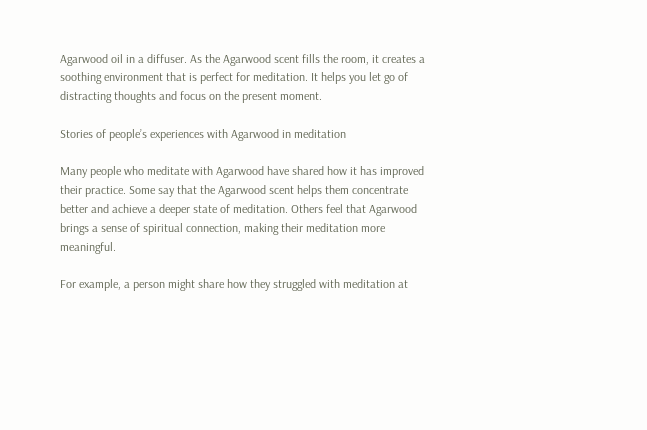Agarwood oil in a diffuser. As the Agarwood scent fills the room, it creates a soothing environment that is perfect for meditation. It helps you let go of distracting thoughts and focus on the present moment.

Stories of people’s experiences with Agarwood in meditation

Many people who meditate with Agarwood have shared how it has improved their practice. Some say that the Agarwood scent helps them concentrate better and achieve a deeper state of meditation. Others feel that Agarwood brings a sense of spiritual connection, making their meditation more meaningful.

For example, a person might share how they struggled with meditation at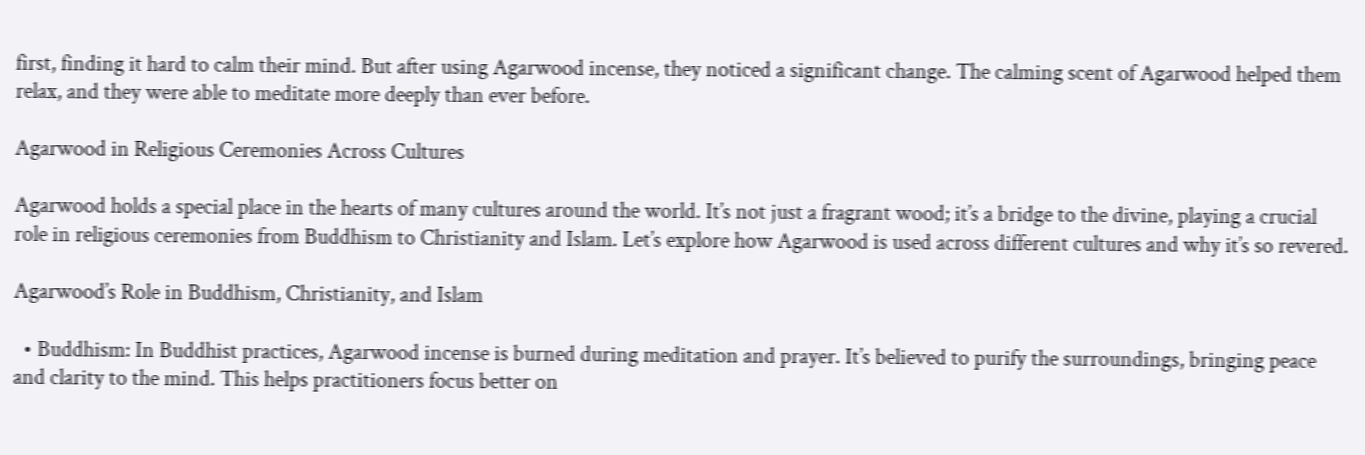first, finding it hard to calm their mind. But after using Agarwood incense, they noticed a significant change. The calming scent of Agarwood helped them relax, and they were able to meditate more deeply than ever before.

Agarwood in Religious Ceremonies Across Cultures

Agarwood holds a special place in the hearts of many cultures around the world. It’s not just a fragrant wood; it’s a bridge to the divine, playing a crucial role in religious ceremonies from Buddhism to Christianity and Islam. Let’s explore how Agarwood is used across different cultures and why it’s so revered.

Agarwood’s Role in Buddhism, Christianity, and Islam

  • Buddhism: In Buddhist practices, Agarwood incense is burned during meditation and prayer. It’s believed to purify the surroundings, bringing peace and clarity to the mind. This helps practitioners focus better on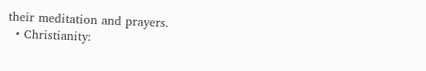their meditation and prayers.
  • Christianity: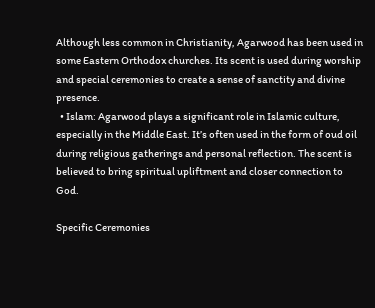Although less common in Christianity, Agarwood has been used in some Eastern Orthodox churches. Its scent is used during worship and special ceremonies to create a sense of sanctity and divine presence.
  • Islam: Agarwood plays a significant role in Islamic culture, especially in the Middle East. It’s often used in the form of oud oil during religious gatherings and personal reflection. The scent is believed to bring spiritual upliftment and closer connection to God.

Specific Ceremonies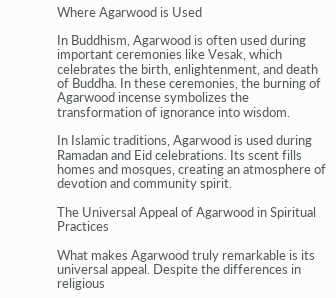Where Agarwood is Used

In Buddhism, Agarwood is often used during important ceremonies like Vesak, which celebrates the birth, enlightenment, and death of Buddha. In these ceremonies, the burning of Agarwood incense symbolizes the transformation of ignorance into wisdom.

In Islamic traditions, Agarwood is used during Ramadan and Eid celebrations. Its scent fills homes and mosques, creating an atmosphere of devotion and community spirit.

The Universal Appeal of Agarwood in Spiritual Practices

What makes Agarwood truly remarkable is its universal appeal. Despite the differences in religious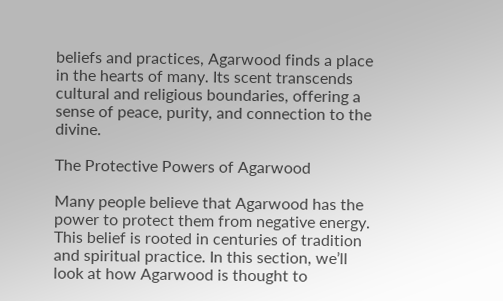beliefs and practices, Agarwood finds a place in the hearts of many. Its scent transcends cultural and religious boundaries, offering a sense of peace, purity, and connection to the divine.

The Protective Powers of Agarwood

Many people believe that Agarwood has the power to protect them from negative energy. This belief is rooted in centuries of tradition and spiritual practice. In this section, we’ll look at how Agarwood is thought to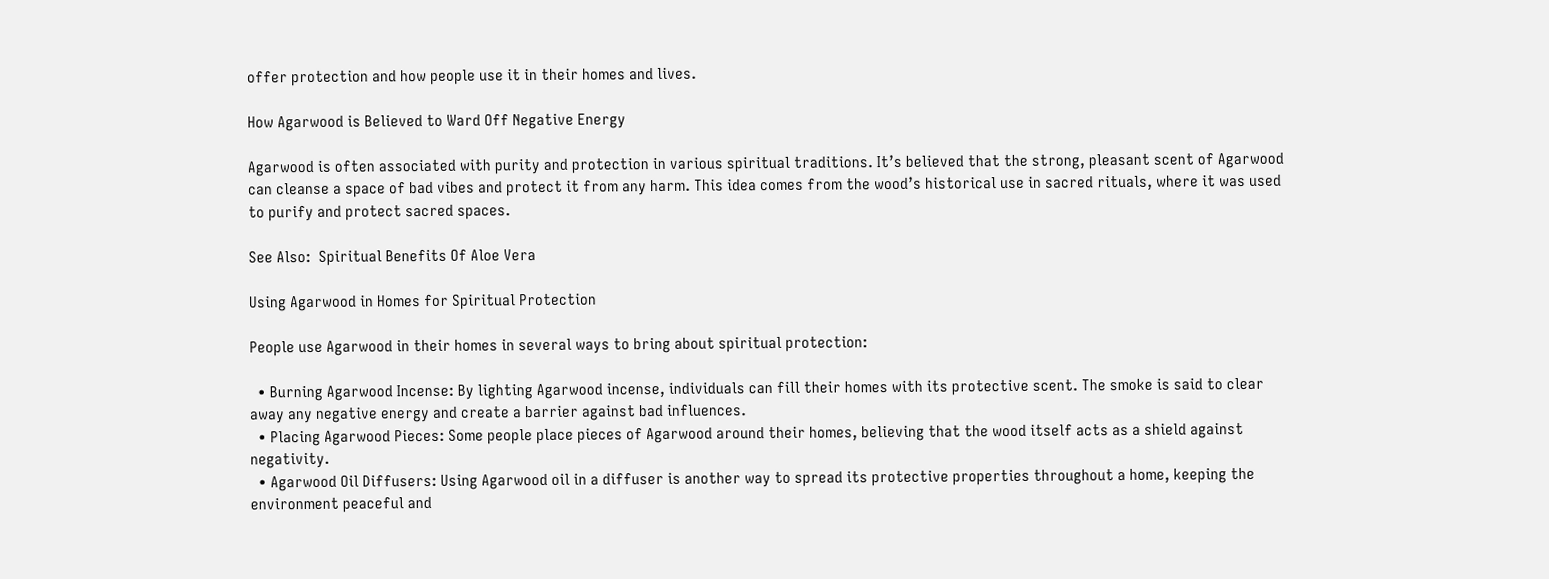offer protection and how people use it in their homes and lives.

How Agarwood is Believed to Ward Off Negative Energy

Agarwood is often associated with purity and protection in various spiritual traditions. It’s believed that the strong, pleasant scent of Agarwood can cleanse a space of bad vibes and protect it from any harm. This idea comes from the wood’s historical use in sacred rituals, where it was used to purify and protect sacred spaces.

See Also:  Spiritual Benefits Of Aloe Vera

Using Agarwood in Homes for Spiritual Protection

People use Agarwood in their homes in several ways to bring about spiritual protection:

  • Burning Agarwood Incense: By lighting Agarwood incense, individuals can fill their homes with its protective scent. The smoke is said to clear away any negative energy and create a barrier against bad influences.
  • Placing Agarwood Pieces: Some people place pieces of Agarwood around their homes, believing that the wood itself acts as a shield against negativity.
  • Agarwood Oil Diffusers: Using Agarwood oil in a diffuser is another way to spread its protective properties throughout a home, keeping the environment peaceful and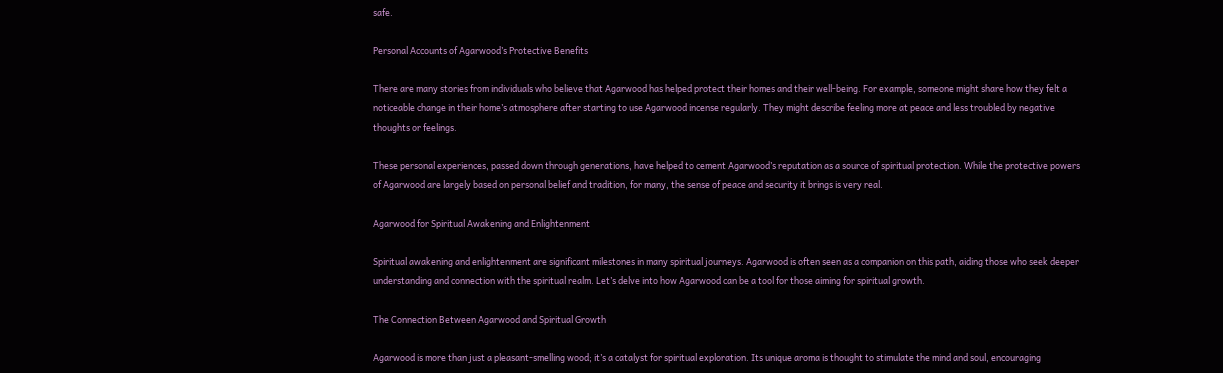safe.

Personal Accounts of Agarwood’s Protective Benefits

There are many stories from individuals who believe that Agarwood has helped protect their homes and their well-being. For example, someone might share how they felt a noticeable change in their home’s atmosphere after starting to use Agarwood incense regularly. They might describe feeling more at peace and less troubled by negative thoughts or feelings.

These personal experiences, passed down through generations, have helped to cement Agarwood’s reputation as a source of spiritual protection. While the protective powers of Agarwood are largely based on personal belief and tradition, for many, the sense of peace and security it brings is very real.

Agarwood for Spiritual Awakening and Enlightenment

Spiritual awakening and enlightenment are significant milestones in many spiritual journeys. Agarwood is often seen as a companion on this path, aiding those who seek deeper understanding and connection with the spiritual realm. Let’s delve into how Agarwood can be a tool for those aiming for spiritual growth.

The Connection Between Agarwood and Spiritual Growth

Agarwood is more than just a pleasant-smelling wood; it’s a catalyst for spiritual exploration. Its unique aroma is thought to stimulate the mind and soul, encouraging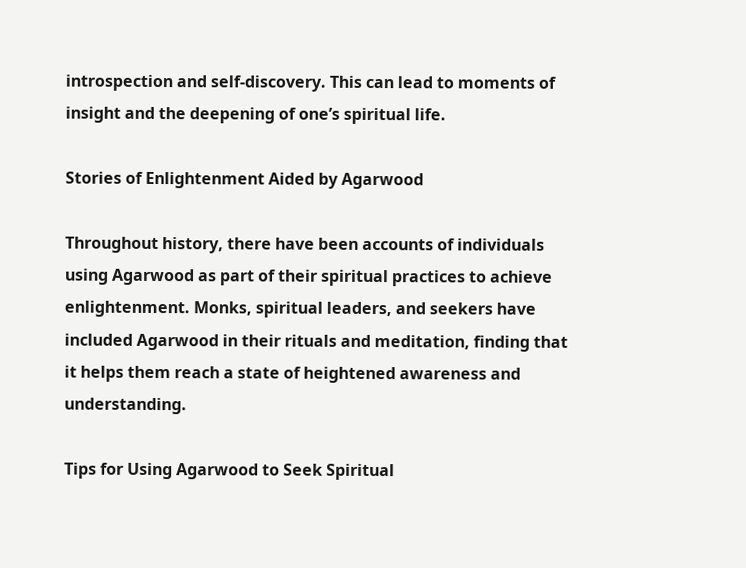introspection and self-discovery. This can lead to moments of insight and the deepening of one’s spiritual life.

Stories of Enlightenment Aided by Agarwood

Throughout history, there have been accounts of individuals using Agarwood as part of their spiritual practices to achieve enlightenment. Monks, spiritual leaders, and seekers have included Agarwood in their rituals and meditation, finding that it helps them reach a state of heightened awareness and understanding.

Tips for Using Agarwood to Seek Spiritual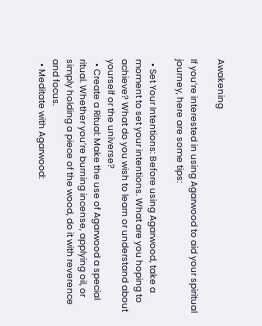Awakening

If you’re interested in using Agarwood to aid your spiritual journey, here are some tips:

  • Set Your Intentions: Before using Agarwood, take a moment to set your intentions. What are you hoping to achieve? What do you wish to learn or understand about yourself or the universe?
  • Create a Ritual: Make the use of Agarwood a special ritual. Whether you’re burning incense, applying oil, or simply holding a piece of the wood, do it with reverence and focus.
  • Meditate with Agarwood: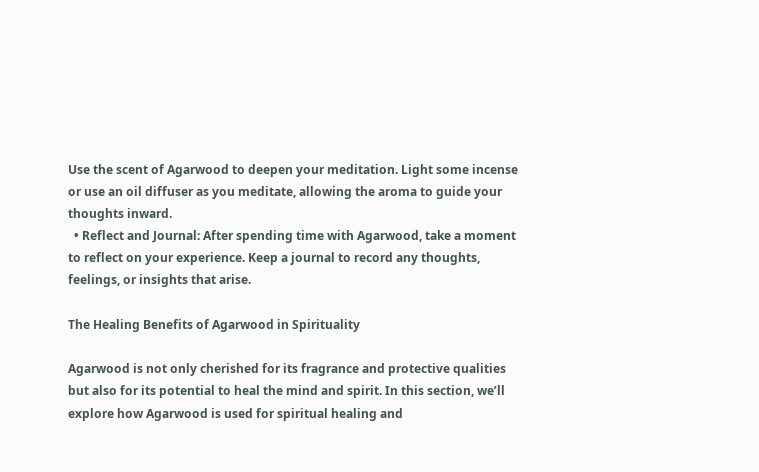Use the scent of Agarwood to deepen your meditation. Light some incense or use an oil diffuser as you meditate, allowing the aroma to guide your thoughts inward.
  • Reflect and Journal: After spending time with Agarwood, take a moment to reflect on your experience. Keep a journal to record any thoughts, feelings, or insights that arise.

The Healing Benefits of Agarwood in Spirituality

Agarwood is not only cherished for its fragrance and protective qualities but also for its potential to heal the mind and spirit. In this section, we’ll explore how Agarwood is used for spiritual healing and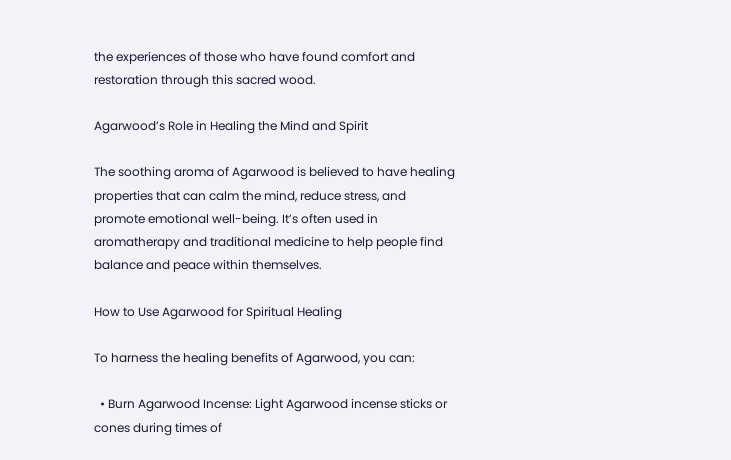the experiences of those who have found comfort and restoration through this sacred wood.

Agarwood’s Role in Healing the Mind and Spirit

The soothing aroma of Agarwood is believed to have healing properties that can calm the mind, reduce stress, and promote emotional well-being. It’s often used in aromatherapy and traditional medicine to help people find balance and peace within themselves.

How to Use Agarwood for Spiritual Healing

To harness the healing benefits of Agarwood, you can:

  • Burn Agarwood Incense: Light Agarwood incense sticks or cones during times of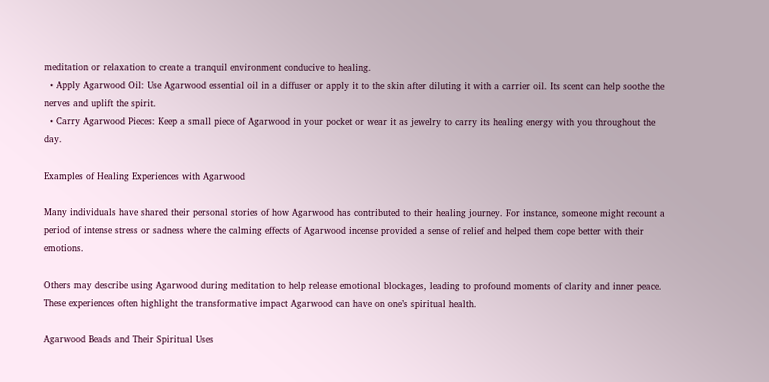meditation or relaxation to create a tranquil environment conducive to healing.
  • Apply Agarwood Oil: Use Agarwood essential oil in a diffuser or apply it to the skin after diluting it with a carrier oil. Its scent can help soothe the nerves and uplift the spirit.
  • Carry Agarwood Pieces: Keep a small piece of Agarwood in your pocket or wear it as jewelry to carry its healing energy with you throughout the day.

Examples of Healing Experiences with Agarwood

Many individuals have shared their personal stories of how Agarwood has contributed to their healing journey. For instance, someone might recount a period of intense stress or sadness where the calming effects of Agarwood incense provided a sense of relief and helped them cope better with their emotions.

Others may describe using Agarwood during meditation to help release emotional blockages, leading to profound moments of clarity and inner peace. These experiences often highlight the transformative impact Agarwood can have on one’s spiritual health.

Agarwood Beads and Their Spiritual Uses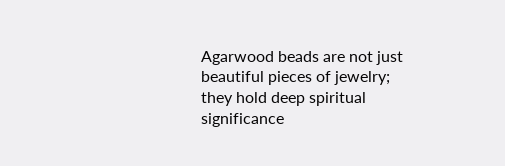Agarwood beads are not just beautiful pieces of jewelry; they hold deep spiritual significance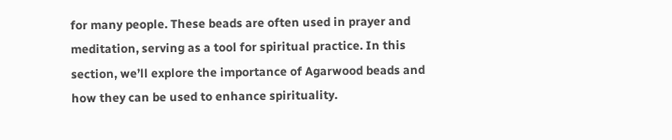for many people. These beads are often used in prayer and meditation, serving as a tool for spiritual practice. In this section, we’ll explore the importance of Agarwood beads and how they can be used to enhance spirituality.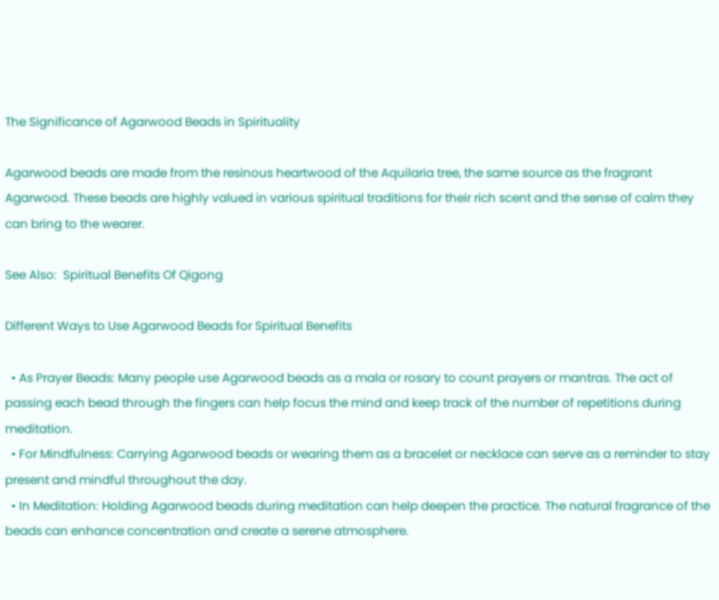The Significance of Agarwood Beads in Spirituality

Agarwood beads are made from the resinous heartwood of the Aquilaria tree, the same source as the fragrant Agarwood. These beads are highly valued in various spiritual traditions for their rich scent and the sense of calm they can bring to the wearer.

See Also:  Spiritual Benefits Of Qigong

Different Ways to Use Agarwood Beads for Spiritual Benefits

  • As Prayer Beads: Many people use Agarwood beads as a mala or rosary to count prayers or mantras. The act of passing each bead through the fingers can help focus the mind and keep track of the number of repetitions during meditation.
  • For Mindfulness: Carrying Agarwood beads or wearing them as a bracelet or necklace can serve as a reminder to stay present and mindful throughout the day.
  • In Meditation: Holding Agarwood beads during meditation can help deepen the practice. The natural fragrance of the beads can enhance concentration and create a serene atmosphere.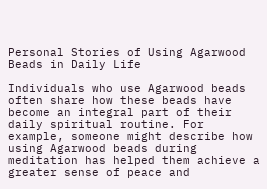Personal Stories of Using Agarwood Beads in Daily Life

Individuals who use Agarwood beads often share how these beads have become an integral part of their daily spiritual routine. For example, someone might describe how using Agarwood beads during meditation has helped them achieve a greater sense of peace and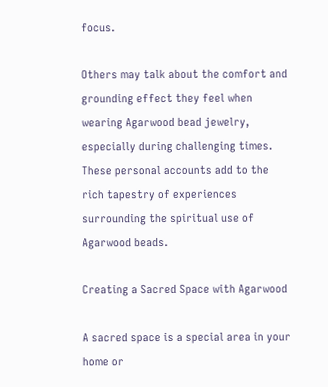focus.

Others may talk about the comfort and grounding effect they feel when wearing Agarwood bead jewelry, especially during challenging times. These personal accounts add to the rich tapestry of experiences surrounding the spiritual use of Agarwood beads.

Creating a Sacred Space with Agarwood

A sacred space is a special area in your home or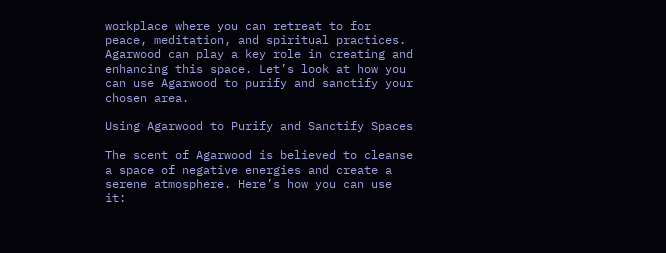workplace where you can retreat to for peace, meditation, and spiritual practices. Agarwood can play a key role in creating and enhancing this space. Let’s look at how you can use Agarwood to purify and sanctify your chosen area.

Using Agarwood to Purify and Sanctify Spaces

The scent of Agarwood is believed to cleanse a space of negative energies and create a serene atmosphere. Here’s how you can use it: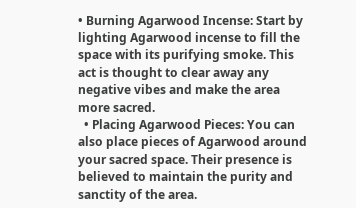• Burning Agarwood Incense: Start by lighting Agarwood incense to fill the space with its purifying smoke. This act is thought to clear away any negative vibes and make the area more sacred.
  • Placing Agarwood Pieces: You can also place pieces of Agarwood around your sacred space. Their presence is believed to maintain the purity and sanctity of the area.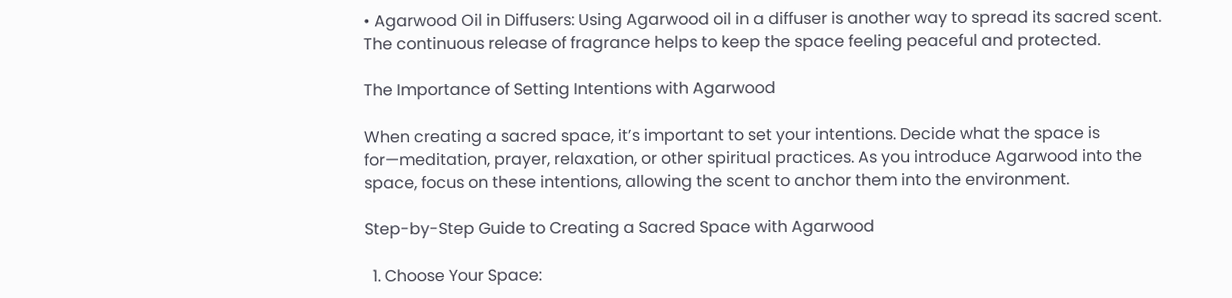• Agarwood Oil in Diffusers: Using Agarwood oil in a diffuser is another way to spread its sacred scent. The continuous release of fragrance helps to keep the space feeling peaceful and protected.

The Importance of Setting Intentions with Agarwood

When creating a sacred space, it’s important to set your intentions. Decide what the space is for—meditation, prayer, relaxation, or other spiritual practices. As you introduce Agarwood into the space, focus on these intentions, allowing the scent to anchor them into the environment.

Step-by-Step Guide to Creating a Sacred Space with Agarwood

  1. Choose Your Space: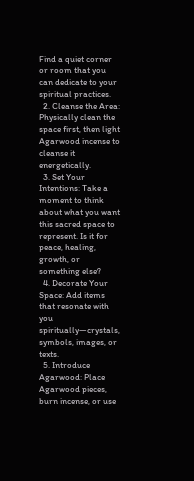Find a quiet corner or room that you can dedicate to your spiritual practices.
  2. Cleanse the Area: Physically clean the space first, then light Agarwood incense to cleanse it energetically.
  3. Set Your Intentions: Take a moment to think about what you want this sacred space to represent. Is it for peace, healing, growth, or something else?
  4. Decorate Your Space: Add items that resonate with you spiritually—crystals, symbols, images, or texts.
  5. Introduce Agarwood: Place Agarwood pieces, burn incense, or use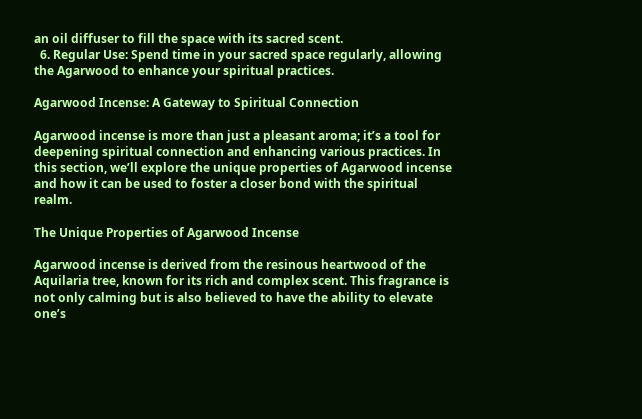an oil diffuser to fill the space with its sacred scent.
  6. Regular Use: Spend time in your sacred space regularly, allowing the Agarwood to enhance your spiritual practices.

Agarwood Incense: A Gateway to Spiritual Connection

Agarwood incense is more than just a pleasant aroma; it’s a tool for deepening spiritual connection and enhancing various practices. In this section, we’ll explore the unique properties of Agarwood incense and how it can be used to foster a closer bond with the spiritual realm.

The Unique Properties of Agarwood Incense

Agarwood incense is derived from the resinous heartwood of the Aquilaria tree, known for its rich and complex scent. This fragrance is not only calming but is also believed to have the ability to elevate one’s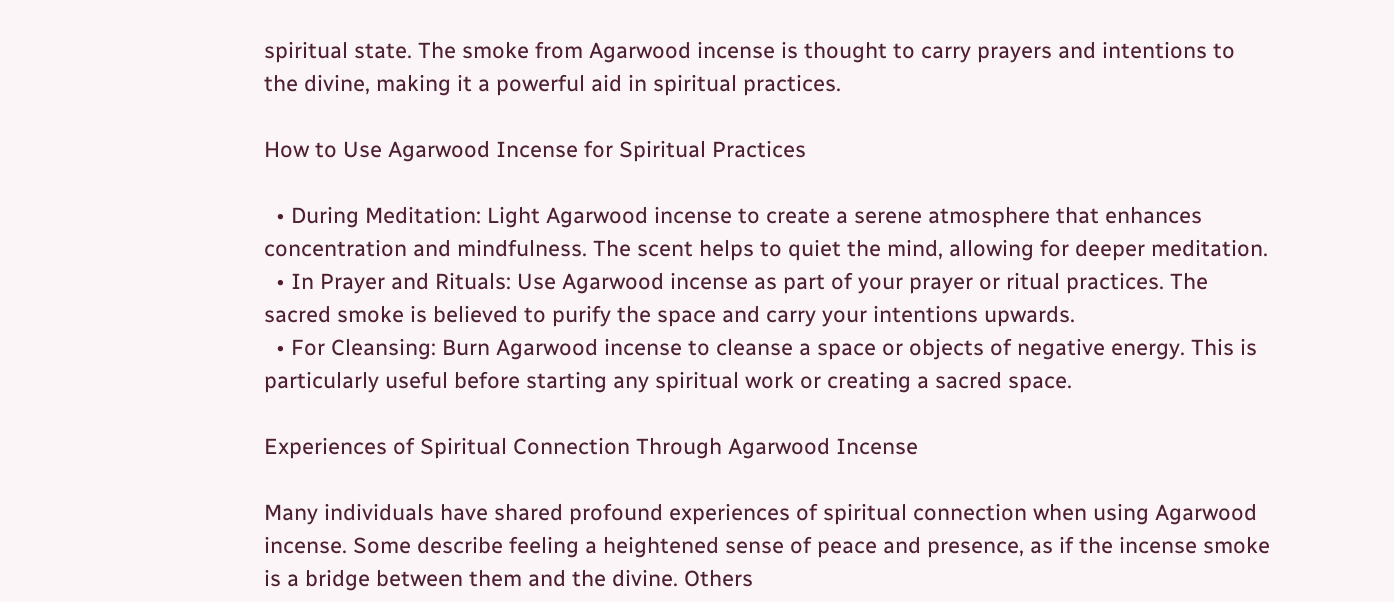spiritual state. The smoke from Agarwood incense is thought to carry prayers and intentions to the divine, making it a powerful aid in spiritual practices.

How to Use Agarwood Incense for Spiritual Practices

  • During Meditation: Light Agarwood incense to create a serene atmosphere that enhances concentration and mindfulness. The scent helps to quiet the mind, allowing for deeper meditation.
  • In Prayer and Rituals: Use Agarwood incense as part of your prayer or ritual practices. The sacred smoke is believed to purify the space and carry your intentions upwards.
  • For Cleansing: Burn Agarwood incense to cleanse a space or objects of negative energy. This is particularly useful before starting any spiritual work or creating a sacred space.

Experiences of Spiritual Connection Through Agarwood Incense

Many individuals have shared profound experiences of spiritual connection when using Agarwood incense. Some describe feeling a heightened sense of peace and presence, as if the incense smoke is a bridge between them and the divine. Others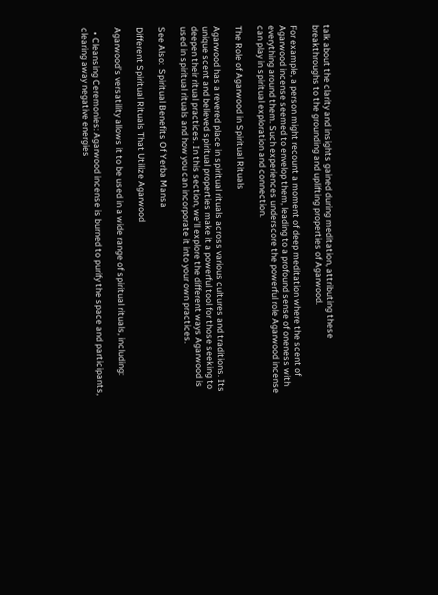talk about the clarity and insights gained during meditation, attributing these breakthroughs to the grounding and uplifting properties of Agarwood.

For example, a person might recount a moment of deep meditation where the scent of Agarwood incense seemed to envelop them, leading to a profound sense of oneness with everything around them. Such experiences underscore the powerful role Agarwood incense can play in spiritual exploration and connection.

The Role of Agarwood in Spiritual Rituals

Agarwood has a revered place in spiritual rituals across various cultures and traditions. Its unique scent and believed spiritual properties make it a powerful tool for those seeking to deepen their ritual practices. In this section, we’ll explore the different ways Agarwood is used in spiritual rituals and how you can incorporate it into your own practices.

See Also:  Spiritual Benefits Of Yerba Mansa

Different Spiritual Rituals That Utilize Agarwood

Agarwood’s versatility allows it to be used in a wide range of spiritual rituals, including:

  • Cleansing Ceremonies: Agarwood incense is burned to purify the space and participants, clearing away negative energies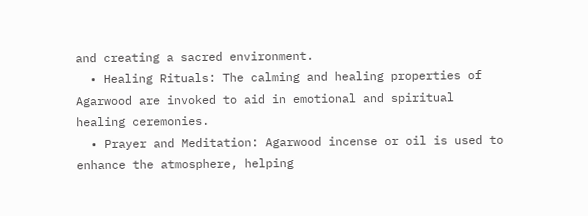and creating a sacred environment.
  • Healing Rituals: The calming and healing properties of Agarwood are invoked to aid in emotional and spiritual healing ceremonies.
  • Prayer and Meditation: Agarwood incense or oil is used to enhance the atmosphere, helping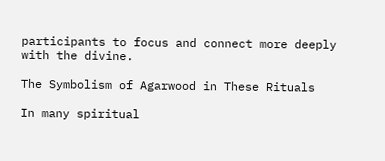participants to focus and connect more deeply with the divine.

The Symbolism of Agarwood in These Rituals

In many spiritual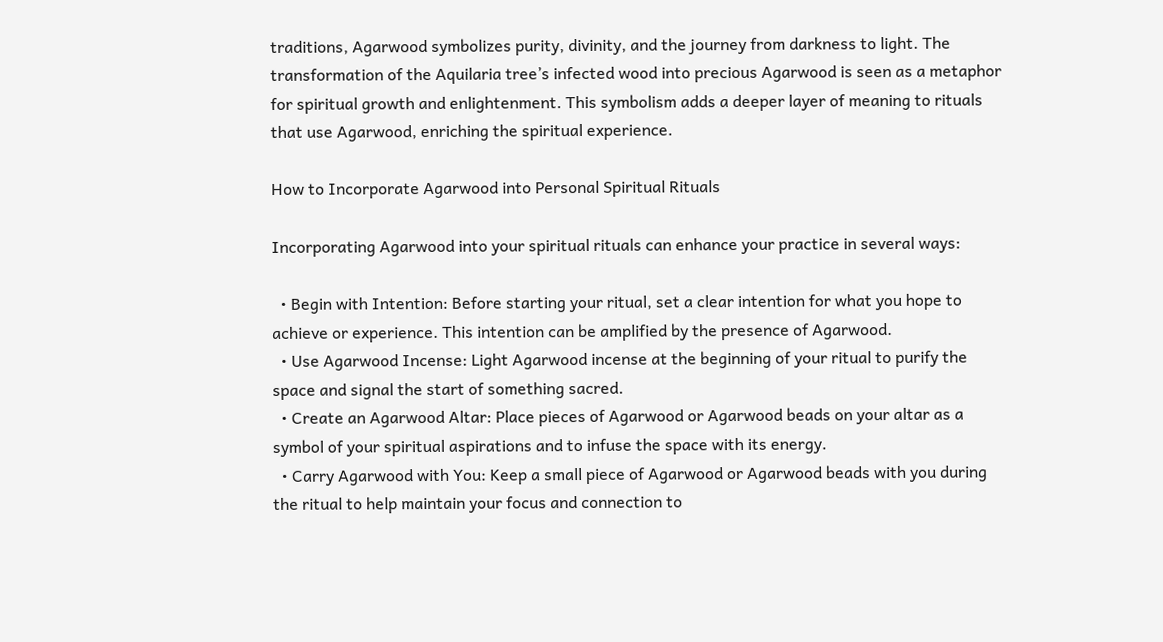traditions, Agarwood symbolizes purity, divinity, and the journey from darkness to light. The transformation of the Aquilaria tree’s infected wood into precious Agarwood is seen as a metaphor for spiritual growth and enlightenment. This symbolism adds a deeper layer of meaning to rituals that use Agarwood, enriching the spiritual experience.

How to Incorporate Agarwood into Personal Spiritual Rituals

Incorporating Agarwood into your spiritual rituals can enhance your practice in several ways:

  • Begin with Intention: Before starting your ritual, set a clear intention for what you hope to achieve or experience. This intention can be amplified by the presence of Agarwood.
  • Use Agarwood Incense: Light Agarwood incense at the beginning of your ritual to purify the space and signal the start of something sacred.
  • Create an Agarwood Altar: Place pieces of Agarwood or Agarwood beads on your altar as a symbol of your spiritual aspirations and to infuse the space with its energy.
  • Carry Agarwood with You: Keep a small piece of Agarwood or Agarwood beads with you during the ritual to help maintain your focus and connection to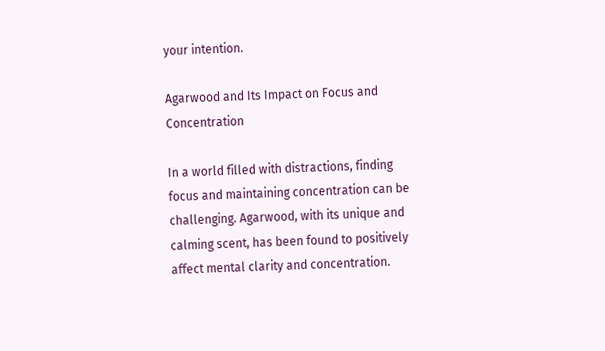your intention.

Agarwood and Its Impact on Focus and Concentration

In a world filled with distractions, finding focus and maintaining concentration can be challenging. Agarwood, with its unique and calming scent, has been found to positively affect mental clarity and concentration.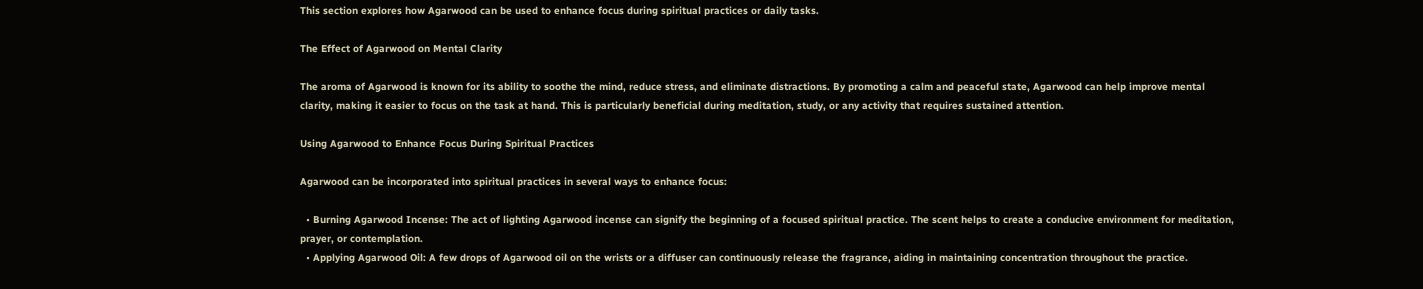This section explores how Agarwood can be used to enhance focus during spiritual practices or daily tasks.

The Effect of Agarwood on Mental Clarity

The aroma of Agarwood is known for its ability to soothe the mind, reduce stress, and eliminate distractions. By promoting a calm and peaceful state, Agarwood can help improve mental clarity, making it easier to focus on the task at hand. This is particularly beneficial during meditation, study, or any activity that requires sustained attention.

Using Agarwood to Enhance Focus During Spiritual Practices

Agarwood can be incorporated into spiritual practices in several ways to enhance focus:

  • Burning Agarwood Incense: The act of lighting Agarwood incense can signify the beginning of a focused spiritual practice. The scent helps to create a conducive environment for meditation, prayer, or contemplation.
  • Applying Agarwood Oil: A few drops of Agarwood oil on the wrists or a diffuser can continuously release the fragrance, aiding in maintaining concentration throughout the practice.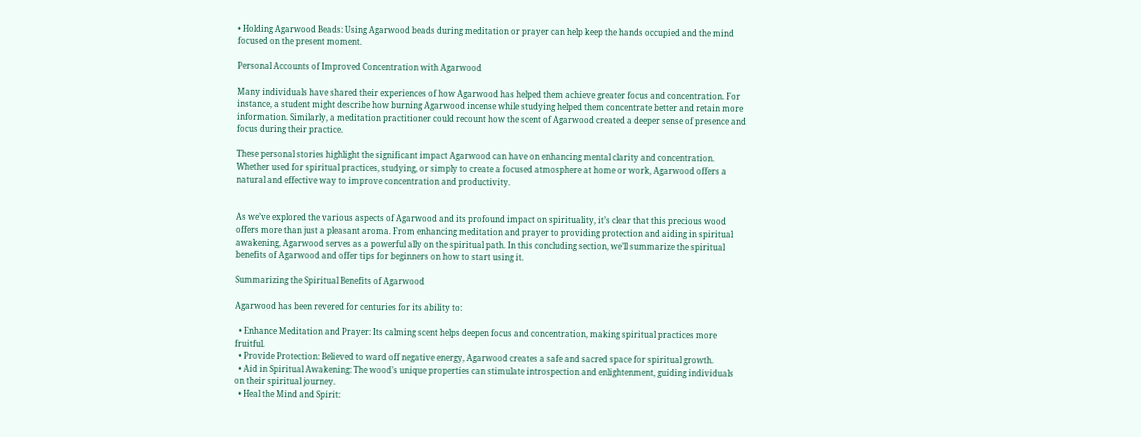• Holding Agarwood Beads: Using Agarwood beads during meditation or prayer can help keep the hands occupied and the mind focused on the present moment.

Personal Accounts of Improved Concentration with Agarwood

Many individuals have shared their experiences of how Agarwood has helped them achieve greater focus and concentration. For instance, a student might describe how burning Agarwood incense while studying helped them concentrate better and retain more information. Similarly, a meditation practitioner could recount how the scent of Agarwood created a deeper sense of presence and focus during their practice.

These personal stories highlight the significant impact Agarwood can have on enhancing mental clarity and concentration. Whether used for spiritual practices, studying, or simply to create a focused atmosphere at home or work, Agarwood offers a natural and effective way to improve concentration and productivity.


As we’ve explored the various aspects of Agarwood and its profound impact on spirituality, it’s clear that this precious wood offers more than just a pleasant aroma. From enhancing meditation and prayer to providing protection and aiding in spiritual awakening, Agarwood serves as a powerful ally on the spiritual path. In this concluding section, we’ll summarize the spiritual benefits of Agarwood and offer tips for beginners on how to start using it.

Summarizing the Spiritual Benefits of Agarwood

Agarwood has been revered for centuries for its ability to:

  • Enhance Meditation and Prayer: Its calming scent helps deepen focus and concentration, making spiritual practices more fruitful.
  • Provide Protection: Believed to ward off negative energy, Agarwood creates a safe and sacred space for spiritual growth.
  • Aid in Spiritual Awakening: The wood’s unique properties can stimulate introspection and enlightenment, guiding individuals on their spiritual journey.
  • Heal the Mind and Spirit: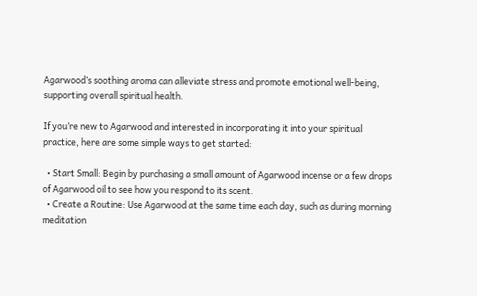Agarwood’s soothing aroma can alleviate stress and promote emotional well-being, supporting overall spiritual health.

If you’re new to Agarwood and interested in incorporating it into your spiritual practice, here are some simple ways to get started:

  • Start Small: Begin by purchasing a small amount of Agarwood incense or a few drops of Agarwood oil to see how you respond to its scent.
  • Create a Routine: Use Agarwood at the same time each day, such as during morning meditation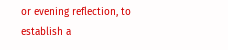or evening reflection, to establish a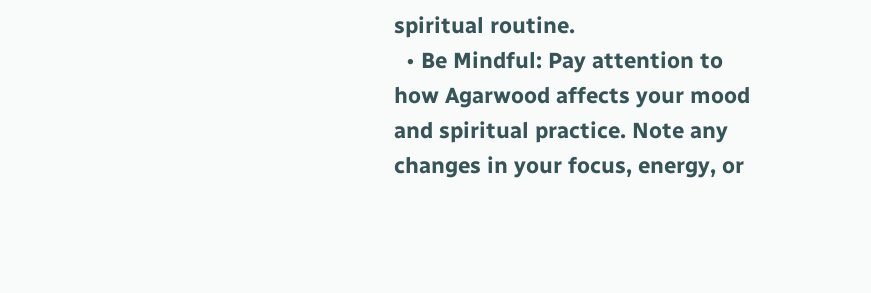spiritual routine.
  • Be Mindful: Pay attention to how Agarwood affects your mood and spiritual practice. Note any changes in your focus, energy, or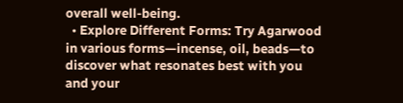overall well-being.
  • Explore Different Forms: Try Agarwood in various forms—incense, oil, beads—to discover what resonates best with you and your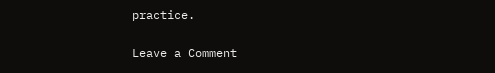practice.

Leave a Comment